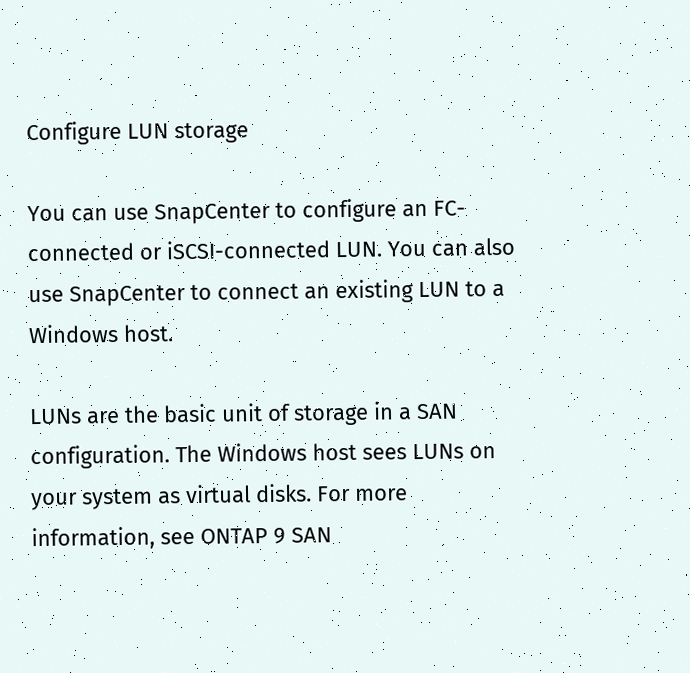Configure LUN storage

You can use SnapCenter to configure an FC-connected or iSCSI-connected LUN. You can also use SnapCenter to connect an existing LUN to a Windows host.

LUNs are the basic unit of storage in a SAN configuration. The Windows host sees LUNs on your system as virtual disks. For more information, see ONTAP 9 SAN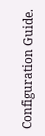Configuration Guide.